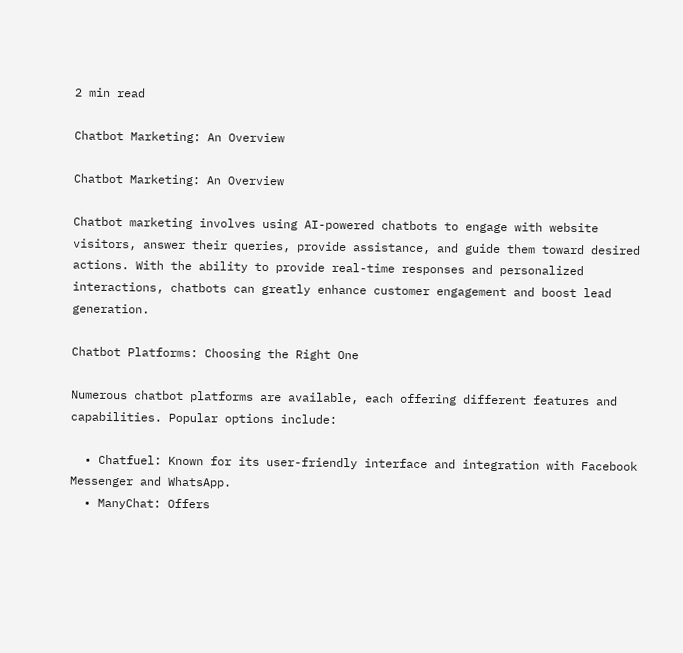2 min read

Chatbot Marketing: An Overview

Chatbot Marketing: An Overview

Chatbot marketing involves using AI-powered chatbots to engage with website visitors, answer their queries, provide assistance, and guide them toward desired actions. With the ability to provide real-time responses and personalized interactions, chatbots can greatly enhance customer engagement and boost lead generation.

Chatbot Platforms: Choosing the Right One

Numerous chatbot platforms are available, each offering different features and capabilities. Popular options include:

  • Chatfuel: Known for its user-friendly interface and integration with Facebook Messenger and WhatsApp.
  • ManyChat: Offers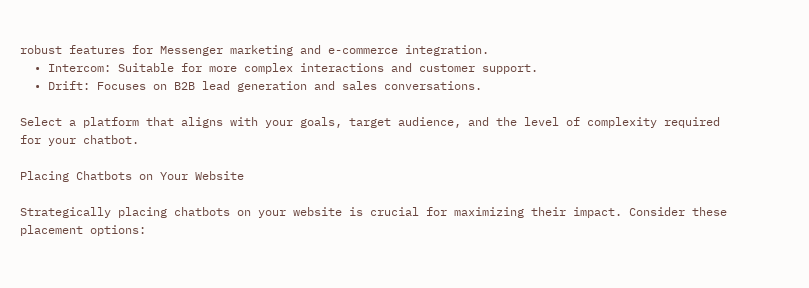robust features for Messenger marketing and e-commerce integration.
  • Intercom: Suitable for more complex interactions and customer support.
  • Drift: Focuses on B2B lead generation and sales conversations.

Select a platform that aligns with your goals, target audience, and the level of complexity required for your chatbot.

Placing Chatbots on Your Website

Strategically placing chatbots on your website is crucial for maximizing their impact. Consider these placement options: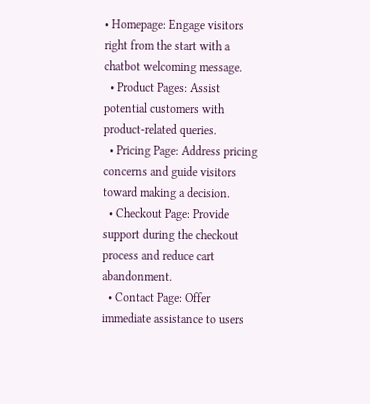• Homepage: Engage visitors right from the start with a chatbot welcoming message.
  • Product Pages: Assist potential customers with product-related queries.
  • Pricing Page: Address pricing concerns and guide visitors toward making a decision.
  • Checkout Page: Provide support during the checkout process and reduce cart abandonment.
  • Contact Page: Offer immediate assistance to users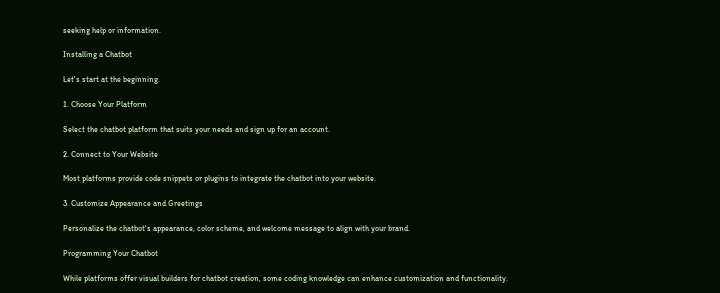seeking help or information.

Installing a Chatbot

Let's start at the beginning.

1. Choose Your Platform

Select the chatbot platform that suits your needs and sign up for an account.

2. Connect to Your Website

Most platforms provide code snippets or plugins to integrate the chatbot into your website.

3. Customize Appearance and Greetings

Personalize the chatbot's appearance, color scheme, and welcome message to align with your brand.

Programming Your Chatbot

While platforms offer visual builders for chatbot creation, some coding knowledge can enhance customization and functionality.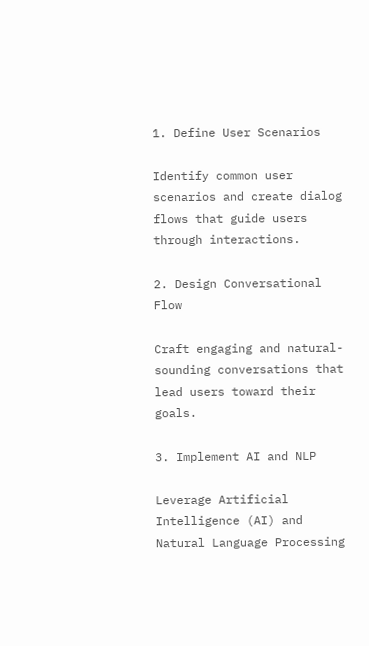1. Define User Scenarios

Identify common user scenarios and create dialog flows that guide users through interactions.

2. Design Conversational Flow

Craft engaging and natural-sounding conversations that lead users toward their goals.

3. Implement AI and NLP

Leverage Artificial Intelligence (AI) and Natural Language Processing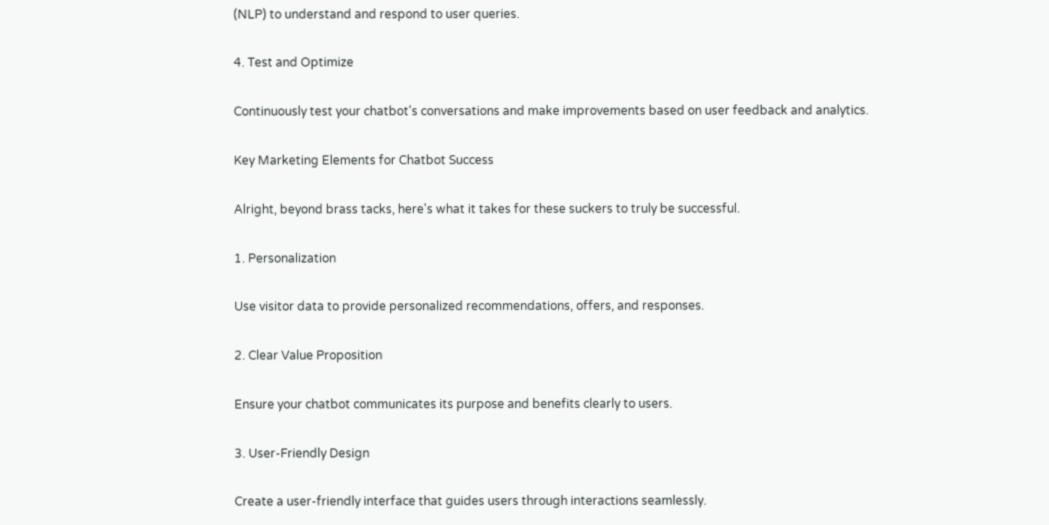(NLP) to understand and respond to user queries.

4. Test and Optimize

Continuously test your chatbot's conversations and make improvements based on user feedback and analytics.

Key Marketing Elements for Chatbot Success

Alright, beyond brass tacks, here's what it takes for these suckers to truly be successful.

1. Personalization

Use visitor data to provide personalized recommendations, offers, and responses.

2. Clear Value Proposition

Ensure your chatbot communicates its purpose and benefits clearly to users.

3. User-Friendly Design

Create a user-friendly interface that guides users through interactions seamlessly.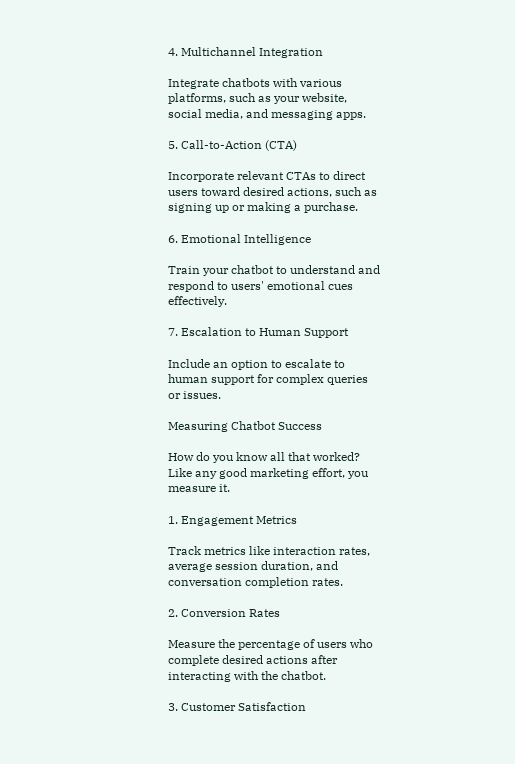4. Multichannel Integration

Integrate chatbots with various platforms, such as your website, social media, and messaging apps.

5. Call-to-Action (CTA)

Incorporate relevant CTAs to direct users toward desired actions, such as signing up or making a purchase.

6. Emotional Intelligence

Train your chatbot to understand and respond to users' emotional cues effectively.

7. Escalation to Human Support

Include an option to escalate to human support for complex queries or issues.

Measuring Chatbot Success

How do you know all that worked? Like any good marketing effort, you measure it.

1. Engagement Metrics

Track metrics like interaction rates, average session duration, and conversation completion rates.

2. Conversion Rates

Measure the percentage of users who complete desired actions after interacting with the chatbot.

3. Customer Satisfaction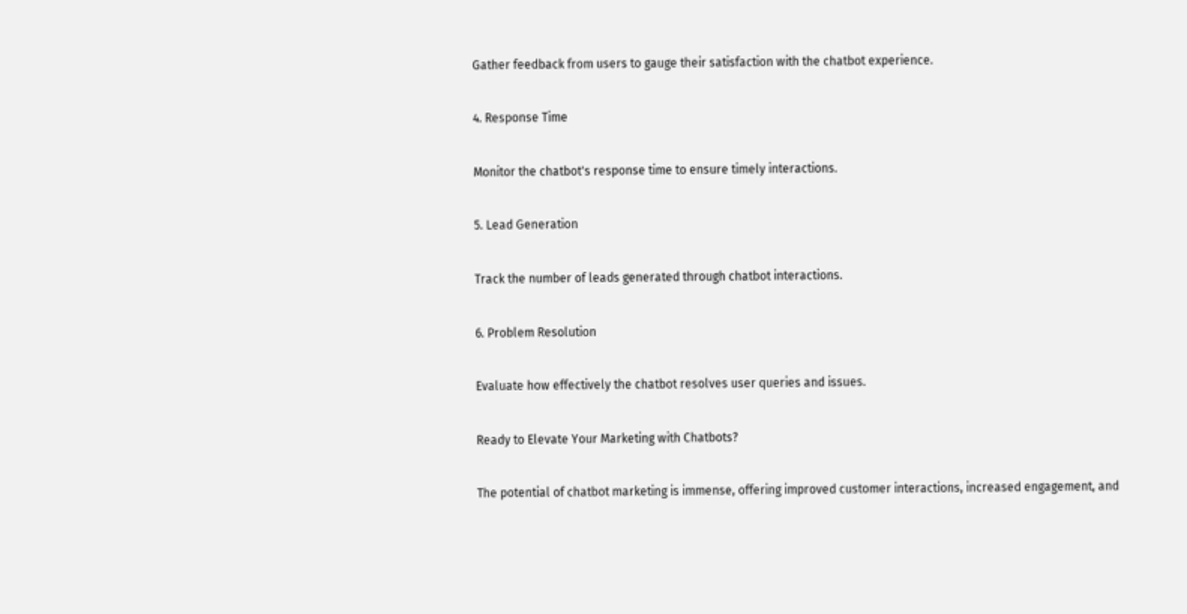Gather feedback from users to gauge their satisfaction with the chatbot experience.

4. Response Time

Monitor the chatbot's response time to ensure timely interactions.

5. Lead Generation

Track the number of leads generated through chatbot interactions.

6. Problem Resolution

Evaluate how effectively the chatbot resolves user queries and issues.

Ready to Elevate Your Marketing with Chatbots?

The potential of chatbot marketing is immense, offering improved customer interactions, increased engagement, and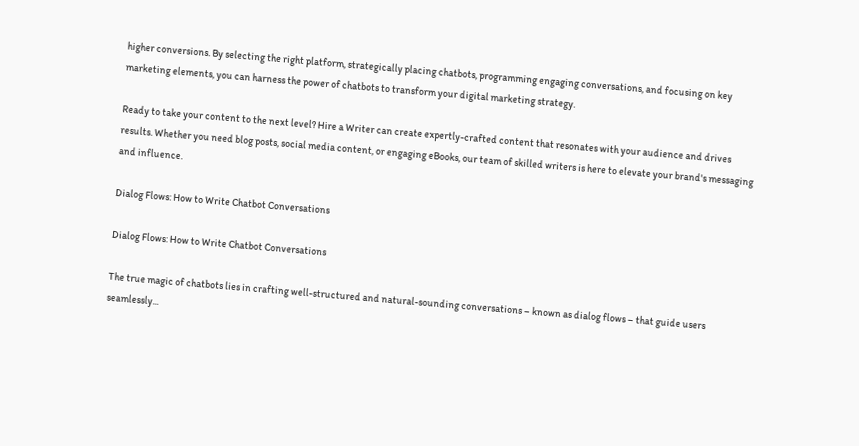higher conversions. By selecting the right platform, strategically placing chatbots, programming engaging conversations, and focusing on key marketing elements, you can harness the power of chatbots to transform your digital marketing strategy.

Ready to take your content to the next level? Hire a Writer can create expertly-crafted content that resonates with your audience and drives results. Whether you need blog posts, social media content, or engaging eBooks, our team of skilled writers is here to elevate your brand's messaging and influence.

Dialog Flows: How to Write Chatbot Conversations

Dialog Flows: How to Write Chatbot Conversations

The true magic of chatbots lies in crafting well-structured and natural-sounding conversations – known as dialog flows – that guide users seamlessly...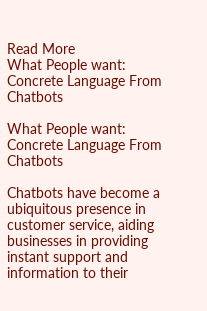Read More
What People want: Concrete Language From Chatbots

What People want: Concrete Language From Chatbots

Chatbots have become a ubiquitous presence in customer service, aiding businesses in providing instant support and information to their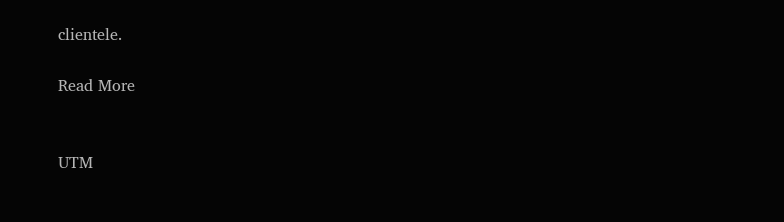clientele.

Read More


UTM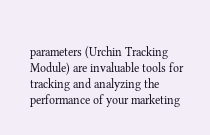parameters (Urchin Tracking Module) are invaluable tools for tracking and analyzing the performance of your marketing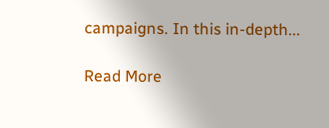campaigns. In this in-depth...

Read More